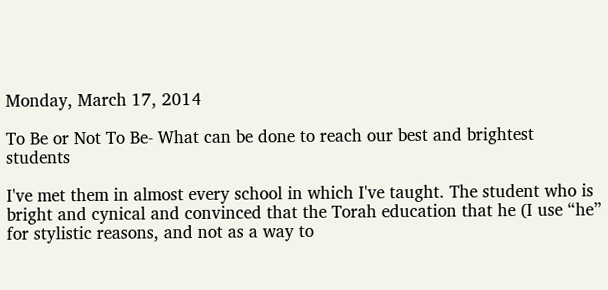Monday, March 17, 2014

To Be or Not To Be- What can be done to reach our best and brightest students

I've met them in almost every school in which I've taught. The student who is bright and cynical and convinced that the Torah education that he (I use “he” for stylistic reasons, and not as a way to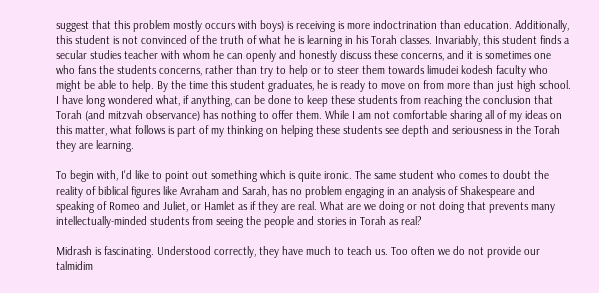suggest that this problem mostly occurs with boys) is receiving is more indoctrination than education. Additionally, this student is not convinced of the truth of what he is learning in his Torah classes. Invariably, this student finds a secular studies teacher with whom he can openly and honestly discuss these concerns, and it is sometimes one who fans the students concerns, rather than try to help or to steer them towards limudei kodesh faculty who might be able to help. By the time this student graduates, he is ready to move on from more than just high school. I have long wondered what, if anything, can be done to keep these students from reaching the conclusion that Torah (and mitzvah observance) has nothing to offer them. While I am not comfortable sharing all of my ideas on this matter, what follows is part of my thinking on helping these students see depth and seriousness in the Torah they are learning.

To begin with, I'd like to point out something which is quite ironic. The same student who comes to doubt the reality of biblical figures like Avraham and Sarah, has no problem engaging in an analysis of Shakespeare and speaking of Romeo and Juliet, or Hamlet as if they are real. What are we doing or not doing that prevents many intellectually-minded students from seeing the people and stories in Torah as real?

Midrash is fascinating. Understood correctly, they have much to teach us. Too often we do not provide our talmidim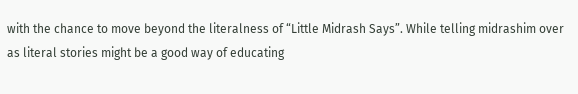with the chance to move beyond the literalness of “Little Midrash Says”. While telling midrashim over as literal stories might be a good way of educating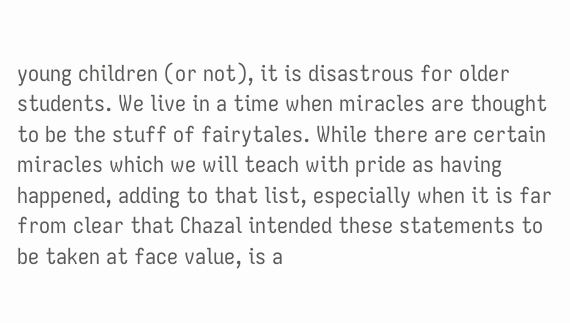young children (or not), it is disastrous for older students. We live in a time when miracles are thought to be the stuff of fairytales. While there are certain miracles which we will teach with pride as having happened, adding to that list, especially when it is far from clear that Chazal intended these statements to be taken at face value, is a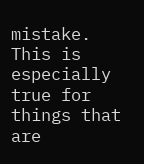mistake. This is especially true for things that are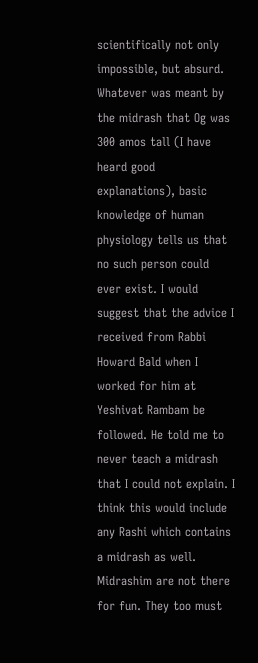scientifically not only impossible, but absurd. Whatever was meant by the midrash that Og was 300 amos tall (I have heard good explanations), basic knowledge of human physiology tells us that no such person could ever exist. I would suggest that the advice I received from Rabbi Howard Bald when I worked for him at Yeshivat Rambam be followed. He told me to never teach a midrash that I could not explain. I think this would include any Rashi which contains a midrash as well. Midrashim are not there for fun. They too must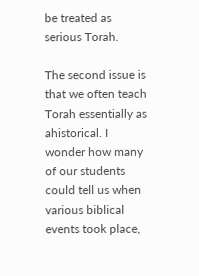be treated as serious Torah.

The second issue is that we often teach Torah essentially as ahistorical. I wonder how many of our students could tell us when various biblical events took place,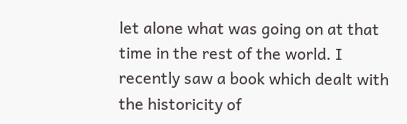let alone what was going on at that time in the rest of the world. I recently saw a book which dealt with the historicity of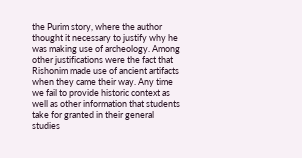the Purim story, where the author thought it necessary to justify why he was making use of archeology. Among other justifications were the fact that Rishonim made use of ancient artifacts when they came their way. Any time we fail to provide historic context as well as other information that students take for granted in their general studies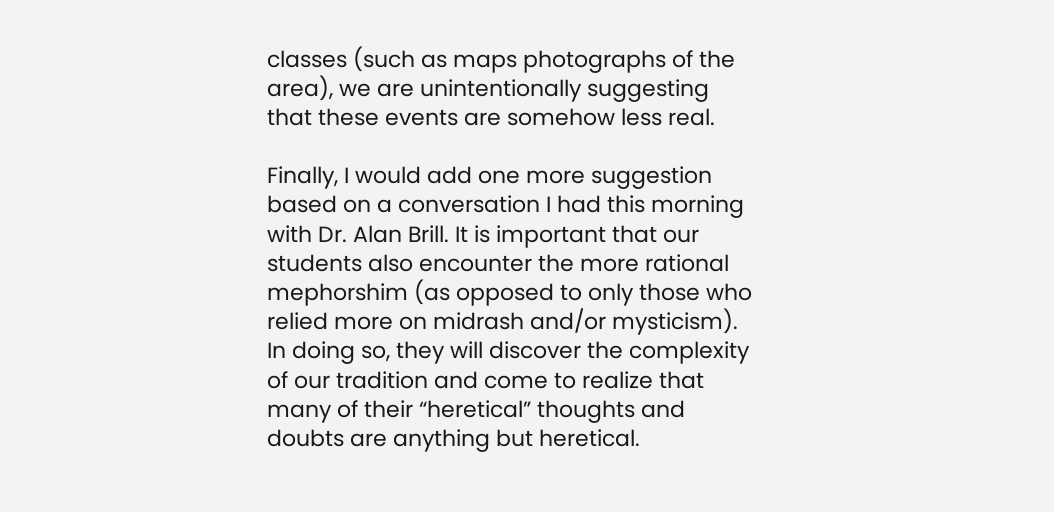classes (such as maps photographs of the area), we are unintentionally suggesting that these events are somehow less real.

Finally, I would add one more suggestion based on a conversation I had this morning with Dr. Alan Brill. It is important that our students also encounter the more rational mephorshim (as opposed to only those who relied more on midrash and/or mysticism). In doing so, they will discover the complexity of our tradition and come to realize that many of their “heretical” thoughts and doubts are anything but heretical.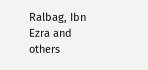Ralbag, Ibn Ezra and others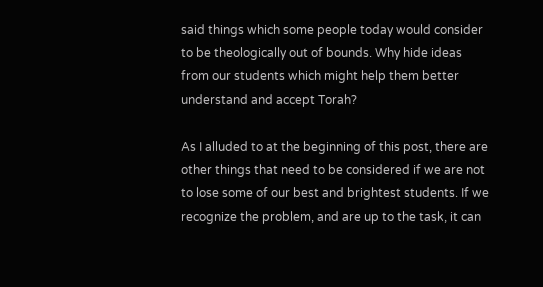said things which some people today would consider to be theologically out of bounds. Why hide ideas from our students which might help them better understand and accept Torah?

As I alluded to at the beginning of this post, there are other things that need to be considered if we are not to lose some of our best and brightest students. If we recognize the problem, and are up to the task, it can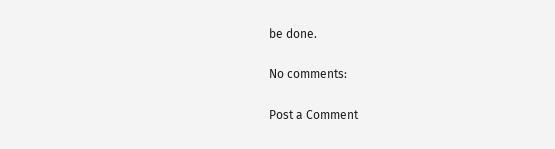be done.

No comments:

Post a Comment